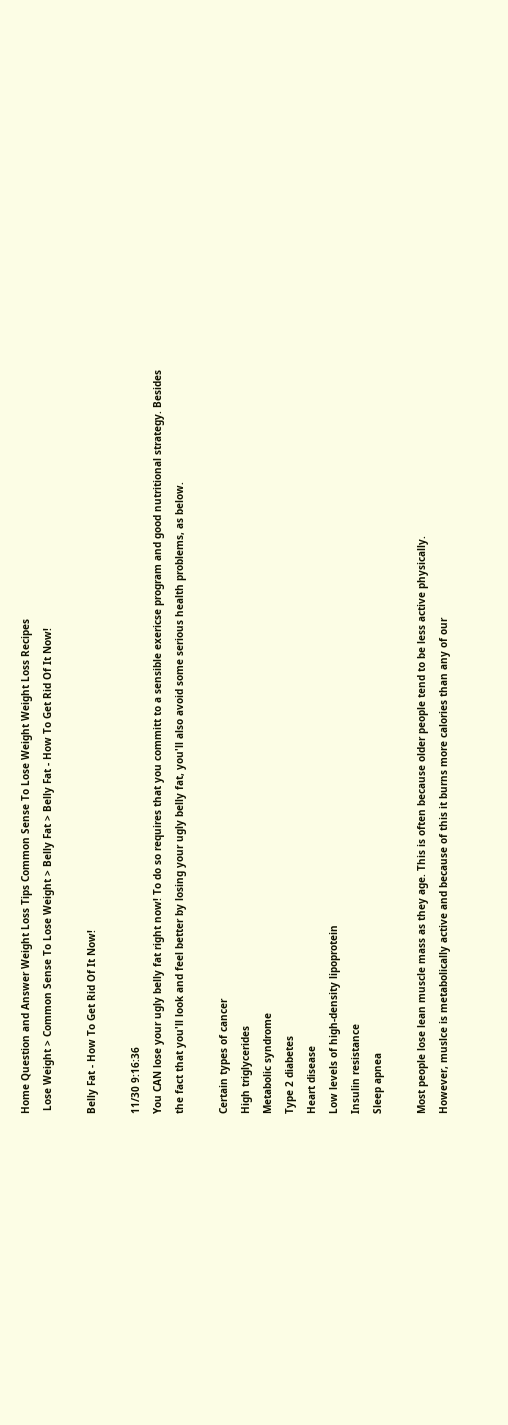Home Question and Answer Weight Loss Tips Common Sense To Lose Weight Weight Loss Recipes
 Lose Weight > Common Sense To Lose Weight > Belly Fat > Belly Fat - How To Get Rid Of It Now!

Belly Fat - How To Get Rid Of It Now!

11/30 9:16:36
You CAN lose your ugly belly fat right now! To do so requires that you committ to a sensible exericse program and good nutritional strategy. Besides the fact that you'll look and feel better by losing your ugly belly fat, you'll also avoid some serious health problems, as below.

Certain types of cancer
High triglycerides
Metabolic syndrome
Type 2 diabetes
Heart disease
Low levels of high-density lipoprotein
Insulin resistance
Sleep apnea

Most people lose lean muscle mass as they age. This is often because older people tend to be less active physically.
However, muslce is metabolically active and because of this it burns more calories than any of our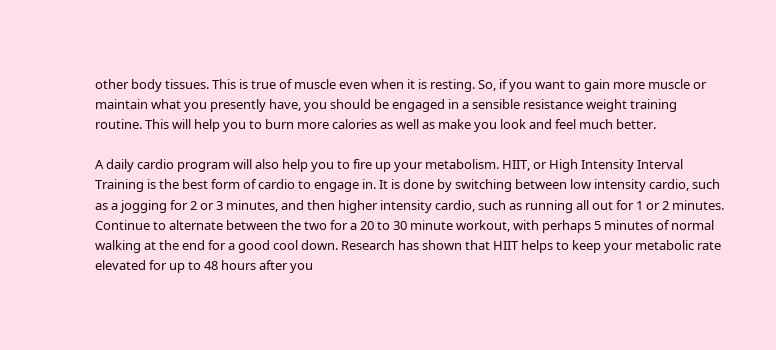other body tissues. This is true of muscle even when it is resting. So, if you want to gain more muscle or maintain what you presently have, you should be engaged in a sensible resistance weight training routine. This will help you to burn more calories as well as make you look and feel much better.

A daily cardio program will also help you to fire up your metabolism. HIIT, or High Intensity Interval Training is the best form of cardio to engage in. It is done by switching between low intensity cardio, such as a jogging for 2 or 3 minutes, and then higher intensity cardio, such as running all out for 1 or 2 minutes. Continue to alternate between the two for a 20 to 30 minute workout, with perhaps 5 minutes of normal walking at the end for a good cool down. Research has shown that HIIT helps to keep your metabolic rate elevated for up to 48 hours after you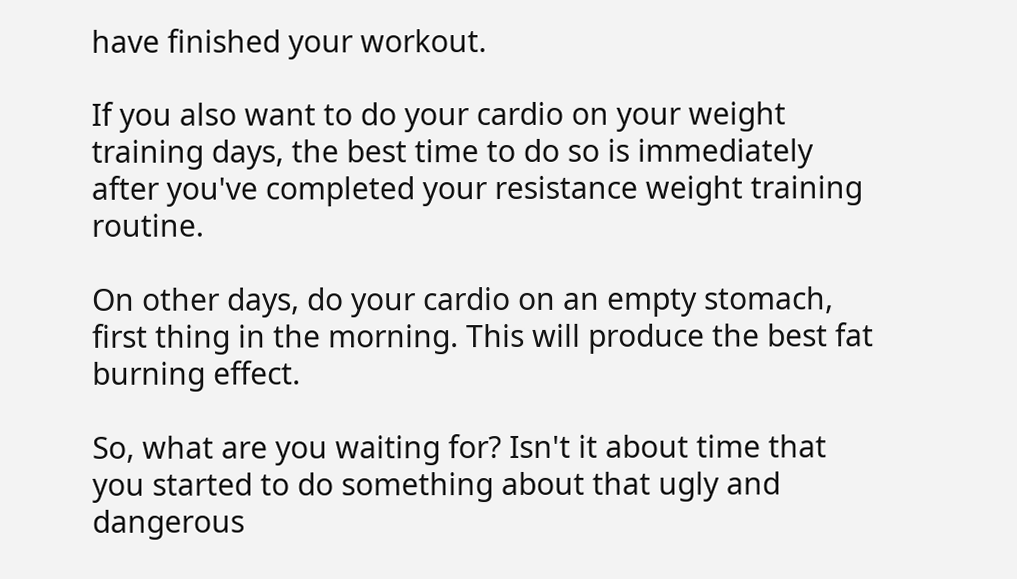have finished your workout.

If you also want to do your cardio on your weight training days, the best time to do so is immediately after you've completed your resistance weight training routine.

On other days, do your cardio on an empty stomach, first thing in the morning. This will produce the best fat burning effect.

So, what are you waiting for? Isn't it about time that you started to do something about that ugly and dangerous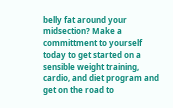belly fat around your midsection? Make a committment to yourself today to get started on a sensible weight training, cardio, and diet program and get on the road to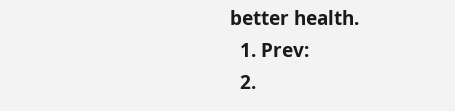better health.
  1. Prev:
  2.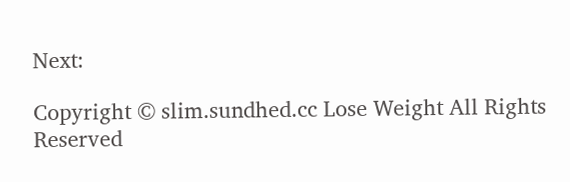Next:

Copyright © slim.sundhed.cc Lose Weight All Rights Reserved